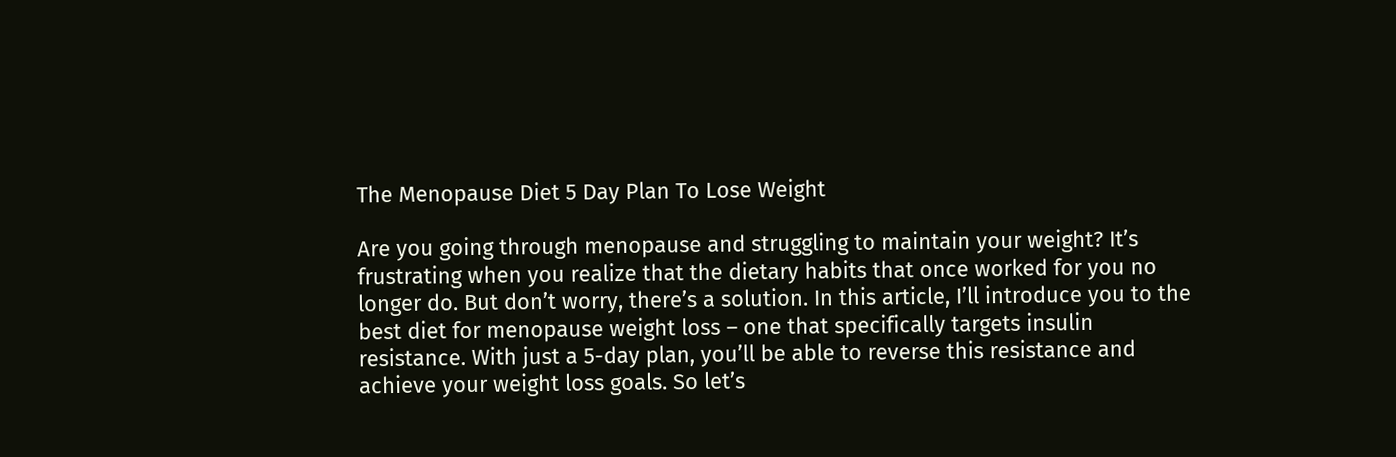The Menopause Diet 5 Day Plan To Lose Weight

Are you going through menopause and struggling to maintain your weight? It’s frustrating when you realize that the dietary habits that once worked for you no longer do. But don’t worry, there’s a solution. In this article, I’ll introduce you to the best diet for menopause weight loss – one that specifically targets insulin resistance. With just a 5-day plan, you’ll be able to reverse this resistance and achieve your weight loss goals. So let’s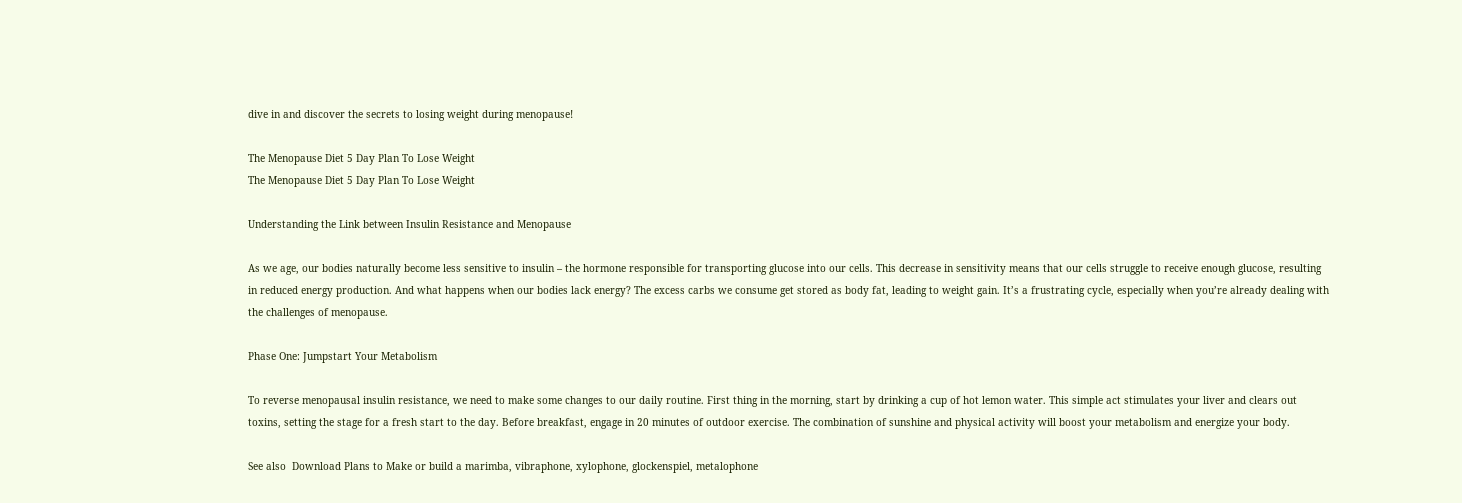dive in and discover the secrets to losing weight during menopause!

The Menopause Diet 5 Day Plan To Lose Weight
The Menopause Diet 5 Day Plan To Lose Weight

Understanding the Link between Insulin Resistance and Menopause

As we age, our bodies naturally become less sensitive to insulin – the hormone responsible for transporting glucose into our cells. This decrease in sensitivity means that our cells struggle to receive enough glucose, resulting in reduced energy production. And what happens when our bodies lack energy? The excess carbs we consume get stored as body fat, leading to weight gain. It’s a frustrating cycle, especially when you’re already dealing with the challenges of menopause.

Phase One: Jumpstart Your Metabolism

To reverse menopausal insulin resistance, we need to make some changes to our daily routine. First thing in the morning, start by drinking a cup of hot lemon water. This simple act stimulates your liver and clears out toxins, setting the stage for a fresh start to the day. Before breakfast, engage in 20 minutes of outdoor exercise. The combination of sunshine and physical activity will boost your metabolism and energize your body.

See also  Download Plans to Make or build a marimba, vibraphone, xylophone, glockenspiel, metalophone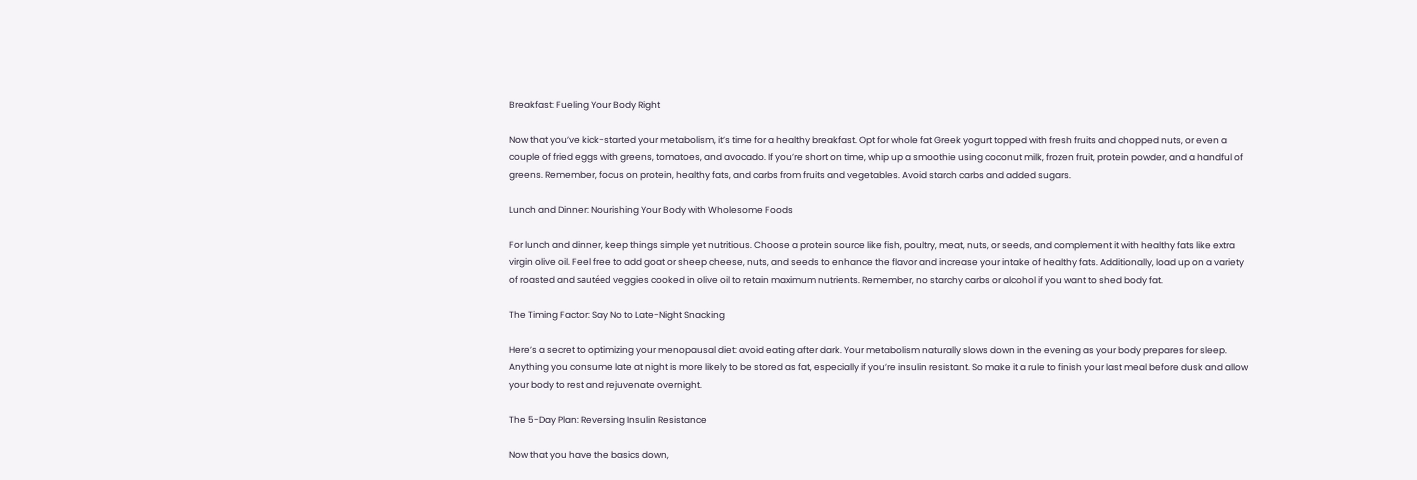Breakfast: Fueling Your Body Right

Now that you’ve kick-started your metabolism, it’s time for a healthy breakfast. Opt for whole fat Greek yogurt topped with fresh fruits and chopped nuts, or even a couple of fried eggs with greens, tomatoes, and avocado. If you’re short on time, whip up a smoothie using coconut milk, frozen fruit, protein powder, and a handful of greens. Remember, focus on protein, healthy fats, and carbs from fruits and vegetables. Avoid starch carbs and added sugars.

Lunch and Dinner: Nourishing Your Body with Wholesome Foods

For lunch and dinner, keep things simple yet nutritious. Choose a protein source like fish, poultry, meat, nuts, or seeds, and complement it with healthy fats like extra virgin olive oil. Feel free to add goat or sheep cheese, nuts, and seeds to enhance the flavor and increase your intake of healthy fats. Additionally, load up on a variety of roasted and sautéed veggies cooked in olive oil to retain maximum nutrients. Remember, no starchy carbs or alcohol if you want to shed body fat.

The Timing Factor: Say No to Late-Night Snacking

Here’s a secret to optimizing your menopausal diet: avoid eating after dark. Your metabolism naturally slows down in the evening as your body prepares for sleep. Anything you consume late at night is more likely to be stored as fat, especially if you’re insulin resistant. So make it a rule to finish your last meal before dusk and allow your body to rest and rejuvenate overnight.

The 5-Day Plan: Reversing Insulin Resistance

Now that you have the basics down,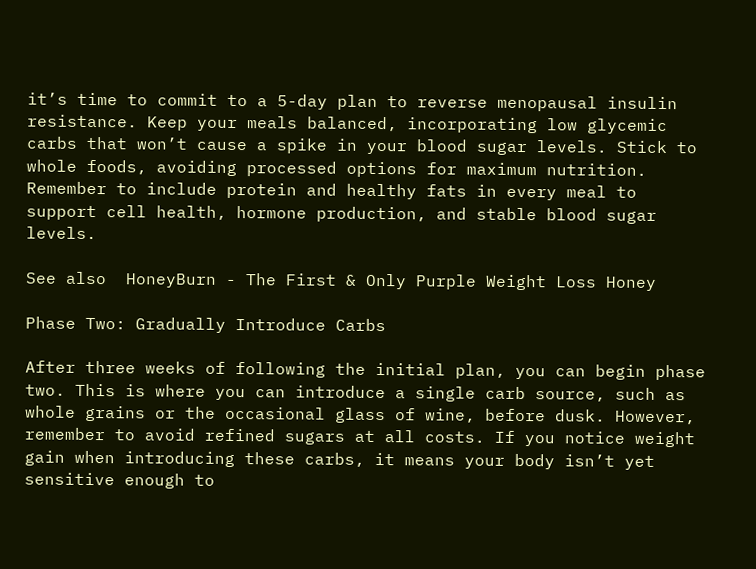it’s time to commit to a 5-day plan to reverse menopausal insulin resistance. Keep your meals balanced, incorporating low glycemic carbs that won’t cause a spike in your blood sugar levels. Stick to whole foods, avoiding processed options for maximum nutrition. Remember to include protein and healthy fats in every meal to support cell health, hormone production, and stable blood sugar levels.

See also  HoneyBurn - The First & Only Purple Weight Loss Honey

Phase Two: Gradually Introduce Carbs

After three weeks of following the initial plan, you can begin phase two. This is where you can introduce a single carb source, such as whole grains or the occasional glass of wine, before dusk. However, remember to avoid refined sugars at all costs. If you notice weight gain when introducing these carbs, it means your body isn’t yet sensitive enough to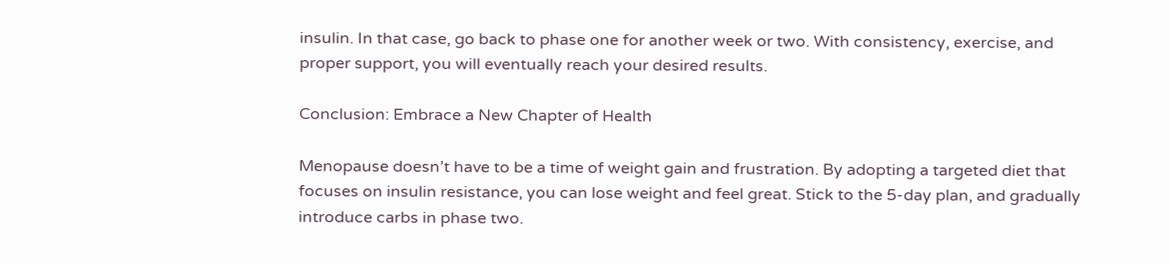insulin. In that case, go back to phase one for another week or two. With consistency, exercise, and proper support, you will eventually reach your desired results.

Conclusion: Embrace a New Chapter of Health

Menopause doesn’t have to be a time of weight gain and frustration. By adopting a targeted diet that focuses on insulin resistance, you can lose weight and feel great. Stick to the 5-day plan, and gradually introduce carbs in phase two.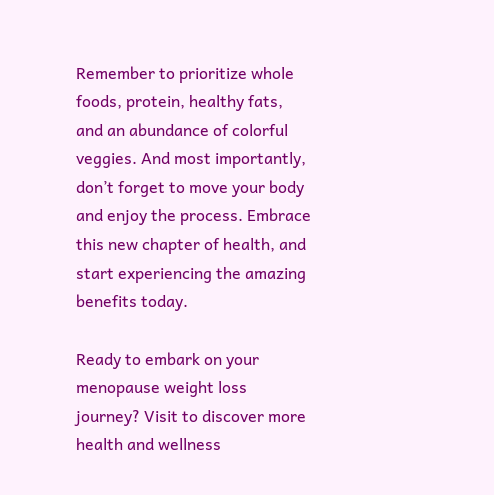Remember to prioritize whole foods, protein, healthy fats, and an abundance of colorful veggies. And most importantly, don’t forget to move your body and enjoy the process. Embrace this new chapter of health, and start experiencing the amazing benefits today.

Ready to embark on your menopause weight loss journey? Visit to discover more health and wellness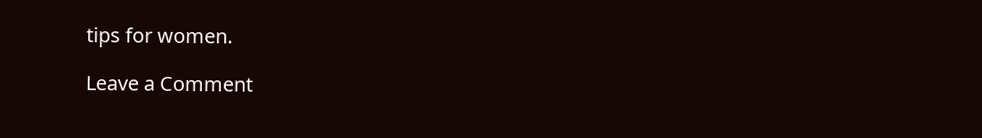tips for women.

Leave a Comment